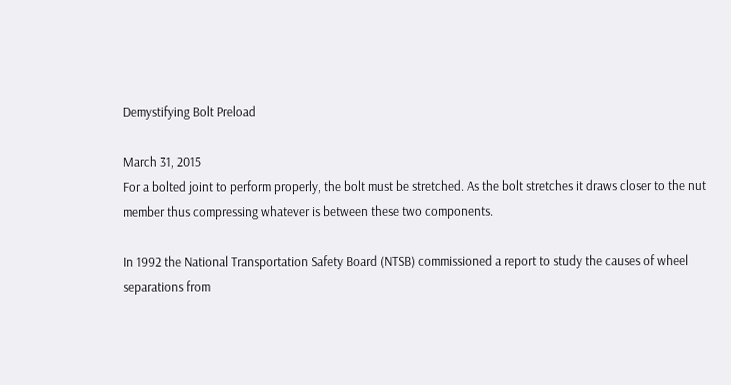Demystifying Bolt Preload

March 31, 2015
For a bolted joint to perform properly, the bolt must be stretched. As the bolt stretches it draws closer to the nut member thus compressing whatever is between these two components.

In 1992 the National Transportation Safety Board (NTSB) commissioned a report to study the causes of wheel separations from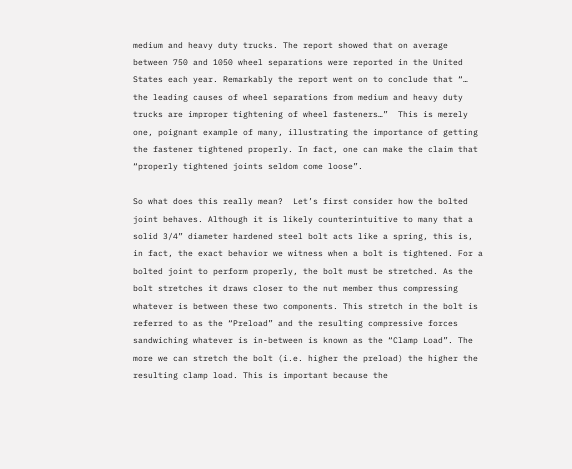medium and heavy duty trucks. The report showed that on average between 750 and 1050 wheel separations were reported in the United States each year. Remarkably the report went on to conclude that “… the leading causes of wheel separations from medium and heavy duty trucks are improper tightening of wheel fasteners…”  This is merely one, poignant example of many, illustrating the importance of getting the fastener tightened properly. In fact, one can make the claim that “properly tightened joints seldom come loose”.

So what does this really mean?  Let’s first consider how the bolted joint behaves. Although it is likely counterintuitive to many that a solid 3/4” diameter hardened steel bolt acts like a spring, this is, in fact, the exact behavior we witness when a bolt is tightened. For a bolted joint to perform properly, the bolt must be stretched. As the bolt stretches it draws closer to the nut member thus compressing whatever is between these two components. This stretch in the bolt is referred to as the “Preload” and the resulting compressive forces sandwiching whatever is in-between is known as the “Clamp Load”. The more we can stretch the bolt (i.e. higher the preload) the higher the resulting clamp load. This is important because the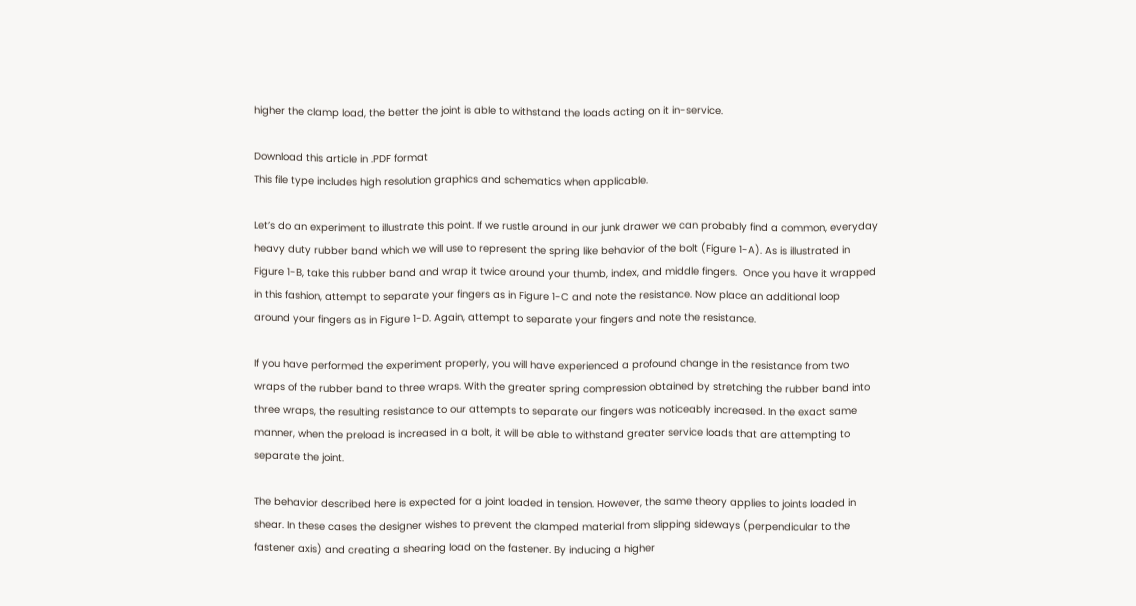higher the clamp load, the better the joint is able to withstand the loads acting on it in-service.

Download this article in .PDF format
This file type includes high resolution graphics and schematics when applicable.

Let’s do an experiment to illustrate this point. If we rustle around in our junk drawer we can probably find a common, everyday heavy duty rubber band which we will use to represent the spring like behavior of the bolt (Figure 1-A). As is illustrated in Figure 1-B, take this rubber band and wrap it twice around your thumb, index, and middle fingers.  Once you have it wrapped in this fashion, attempt to separate your fingers as in Figure 1-C and note the resistance. Now place an additional loop around your fingers as in Figure 1-D. Again, attempt to separate your fingers and note the resistance.

If you have performed the experiment properly, you will have experienced a profound change in the resistance from two wraps of the rubber band to three wraps. With the greater spring compression obtained by stretching the rubber band into three wraps, the resulting resistance to our attempts to separate our fingers was noticeably increased. In the exact same manner, when the preload is increased in a bolt, it will be able to withstand greater service loads that are attempting to separate the joint.

The behavior described here is expected for a joint loaded in tension. However, the same theory applies to joints loaded in shear. In these cases the designer wishes to prevent the clamped material from slipping sideways (perpendicular to the fastener axis) and creating a shearing load on the fastener. By inducing a higher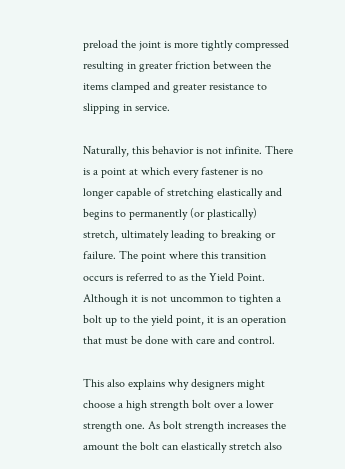preload the joint is more tightly compressed resulting in greater friction between the items clamped and greater resistance to slipping in service.

Naturally, this behavior is not infinite. There is a point at which every fastener is no longer capable of stretching elastically and begins to permanently (or plastically) stretch, ultimately leading to breaking or failure. The point where this transition occurs is referred to as the Yield Point. Although it is not uncommon to tighten a bolt up to the yield point, it is an operation that must be done with care and control.

This also explains why designers might choose a high strength bolt over a lower strength one. As bolt strength increases the amount the bolt can elastically stretch also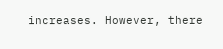increases. However, there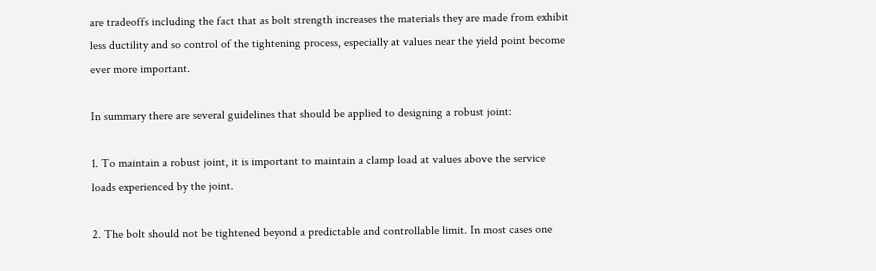are tradeoffs including the fact that as bolt strength increases the materials they are made from exhibit less ductility and so control of the tightening process, especially at values near the yield point become ever more important.

In summary there are several guidelines that should be applied to designing a robust joint:

1. To maintain a robust joint, it is important to maintain a clamp load at values above the service loads experienced by the joint.

2. The bolt should not be tightened beyond a predictable and controllable limit. In most cases one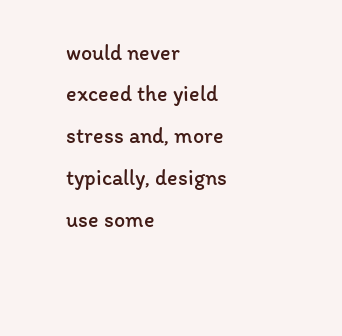would never exceed the yield stress and, more typically, designs use some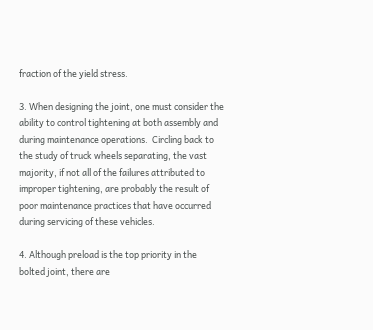fraction of the yield stress.

3. When designing the joint, one must consider the ability to control tightening at both assembly and during maintenance operations.  Circling back to the study of truck wheels separating, the vast majority, if not all of the failures attributed to improper tightening, are probably the result of poor maintenance practices that have occurred during servicing of these vehicles.

4. Although preload is the top priority in the bolted joint, there are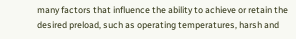many factors that influence the ability to achieve or retain the desired preload, such as operating temperatures, harsh and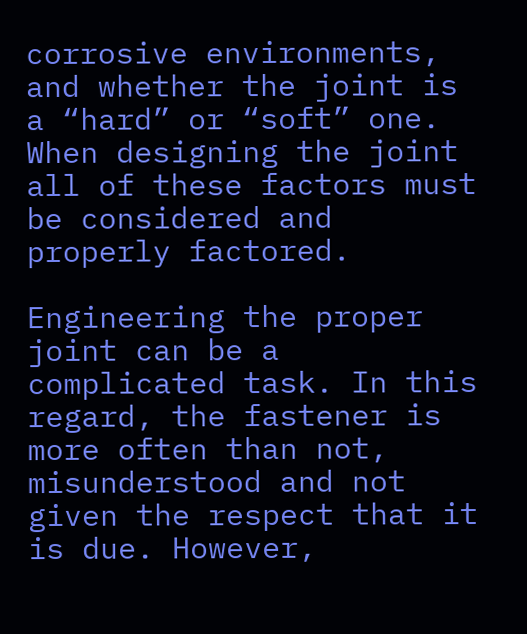corrosive environments, and whether the joint is a “hard” or “soft” one.  When designing the joint all of these factors must be considered and properly factored.

Engineering the proper joint can be a complicated task. In this regard, the fastener is more often than not, misunderstood and not given the respect that it is due. However,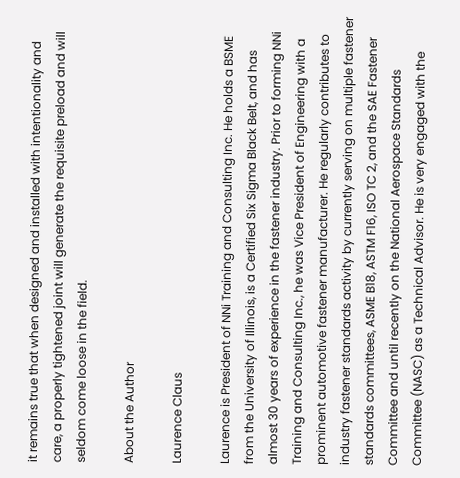it remains true that when designed and installed with intentionality and care, a properly tightened joint will generate the requisite preload and will seldom come loose in the field.

About the Author

Laurence Claus

Laurence is President of NNi Training and Consulting Inc. He holds a BSME from the University of Illinois, is a Certified Six Sigma Black Belt, and has almost 30 years of experience in the fastener industry. Prior to forming NNi Training and Consulting Inc., he was Vice President of Engineering with a prominent automotive fastener manufacturer. He regularly contributes to industry fastener standards activity by currently serving on multiple fastener standards committees, ASME B18, ASTM F16, ISO TC 2, and the SAE Fastener Committee and until recently on the National Aerospace Standards Committee (NASC) as a Technical Advisor. He is very engaged with the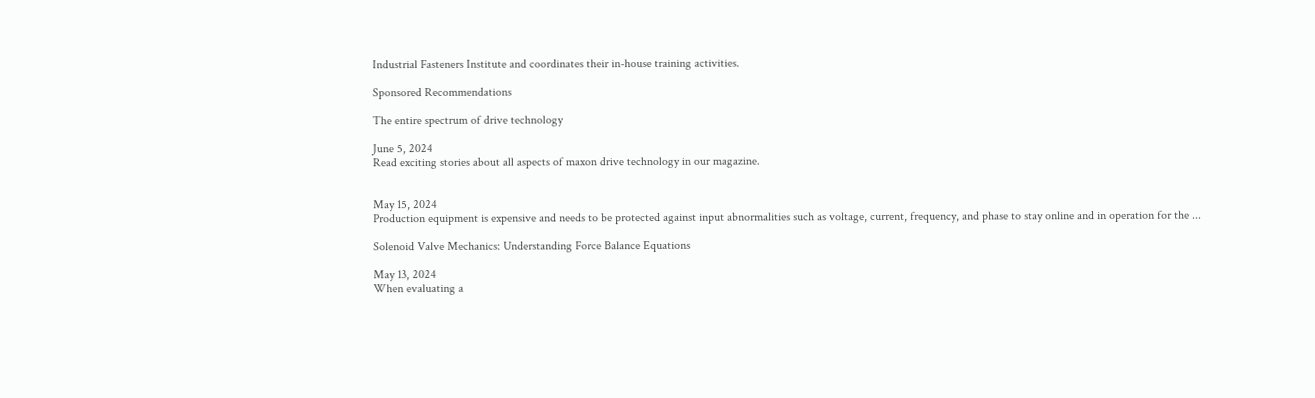Industrial Fasteners Institute and coordinates their in-house training activities.

Sponsored Recommendations

The entire spectrum of drive technology

June 5, 2024
Read exciting stories about all aspects of maxon drive technology in our magazine.


May 15, 2024
Production equipment is expensive and needs to be protected against input abnormalities such as voltage, current, frequency, and phase to stay online and in operation for the ...

Solenoid Valve Mechanics: Understanding Force Balance Equations

May 13, 2024
When evaluating a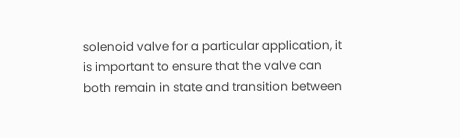solenoid valve for a particular application, it is important to ensure that the valve can both remain in state and transition between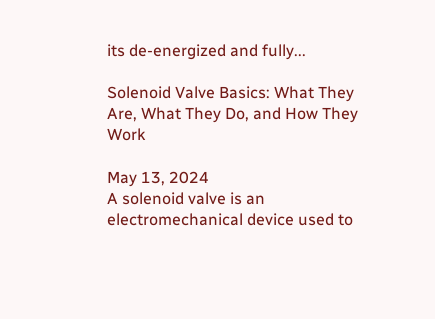its de-energized and fully...

Solenoid Valve Basics: What They Are, What They Do, and How They Work

May 13, 2024
A solenoid valve is an electromechanical device used to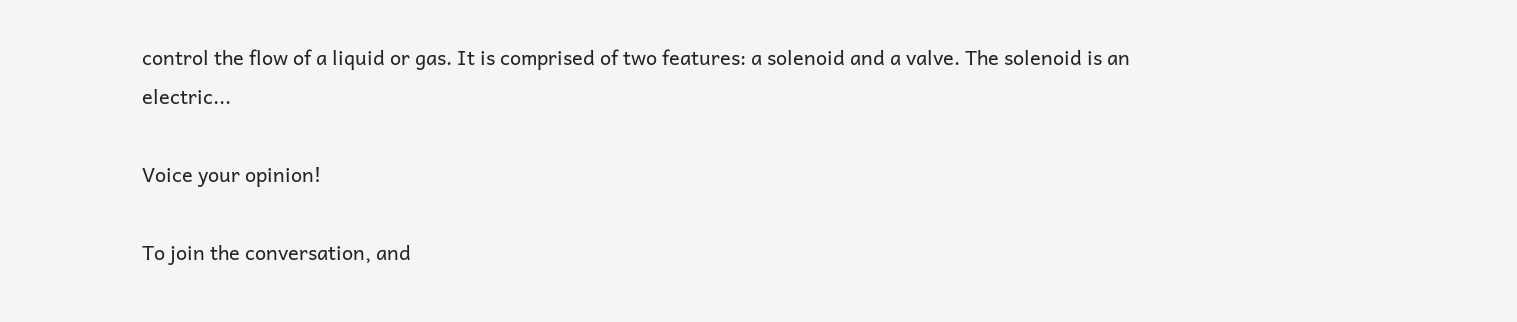control the flow of a liquid or gas. It is comprised of two features: a solenoid and a valve. The solenoid is an electric...

Voice your opinion!

To join the conversation, and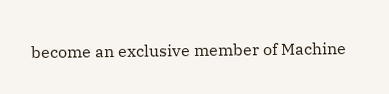become an exclusive member of Machine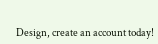Design, create an account today!